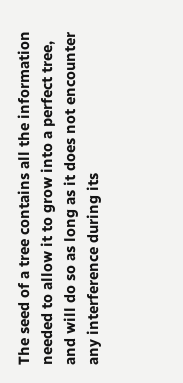The seed of a tree contains all the information needed to allow it to grow into a perfect tree, and will do so as long as it does not encounter any interference during its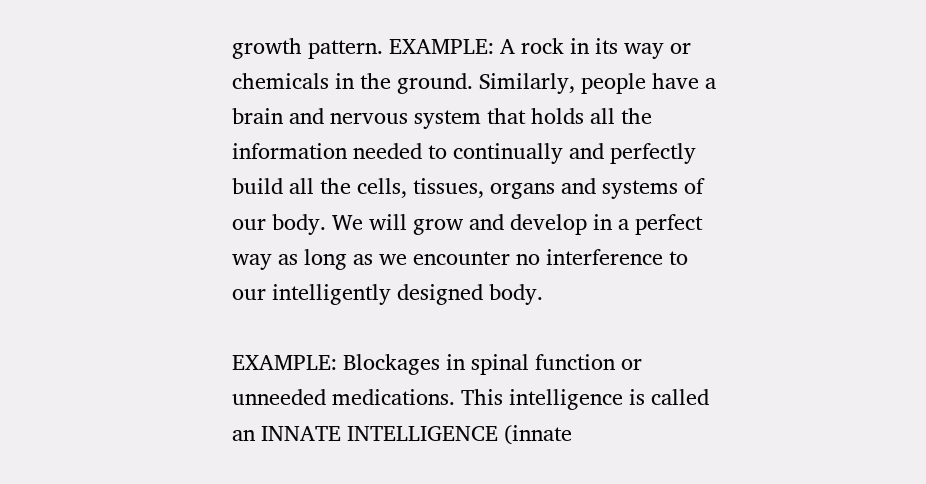growth pattern. EXAMPLE: A rock in its way or chemicals in the ground. Similarly, people have a brain and nervous system that holds all the information needed to continually and perfectly build all the cells, tissues, organs and systems of our body. We will grow and develop in a perfect way as long as we encounter no interference to our intelligently designed body.

EXAMPLE: Blockages in spinal function or unneeded medications. This intelligence is called an INNATE INTELLIGENCE (innate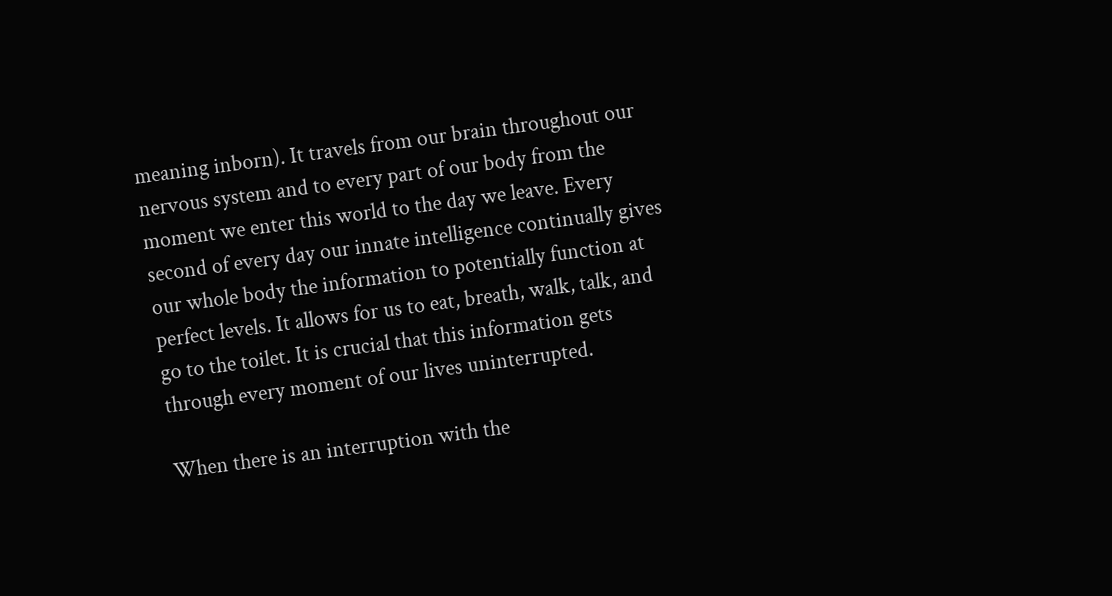meaning inborn). It travels from our brain throughout our nervous system and to every part of our body from the moment we enter this world to the day we leave. Every second of every day our innate intelligence continually gives our whole body the information to potentially function at perfect levels. It allows for us to eat, breath, walk, talk, and go to the toilet. It is crucial that this information gets through every moment of our lives uninterrupted.

When there is an interruption with the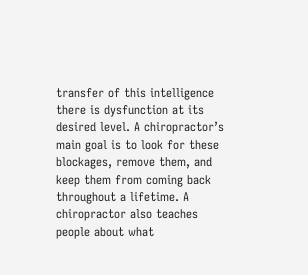transfer of this intelligence there is dysfunction at its desired level. A chiropractor’s main goal is to look for these blockages, remove them, and keep them from coming back throughout a lifetime. A chiropractor also teaches people about what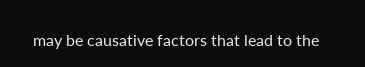may be causative factors that lead to the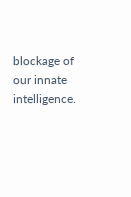blockage of our innate intelligence.